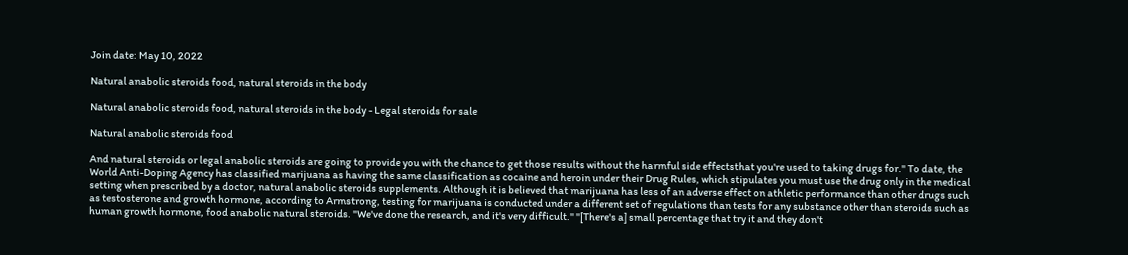Join date: May 10, 2022

Natural anabolic steroids food, natural steroids in the body

Natural anabolic steroids food, natural steroids in the body - Legal steroids for sale

Natural anabolic steroids food

And natural steroids or legal anabolic steroids are going to provide you with the chance to get those results without the harmful side effectsthat you're used to taking drugs for." To date, the World Anti-Doping Agency has classified marijuana as having the same classification as cocaine and heroin under their Drug Rules, which stipulates you must use the drug only in the medical setting when prescribed by a doctor, natural anabolic steroids supplements. Although it is believed that marijuana has less of an adverse effect on athletic performance than other drugs such as testosterone and growth hormone, according to Armstrong, testing for marijuana is conducted under a different set of regulations than tests for any substance other than steroids such as human growth hormone, food anabolic natural steroids. "We've done the research, and it's very difficult." "[There's a] small percentage that try it and they don't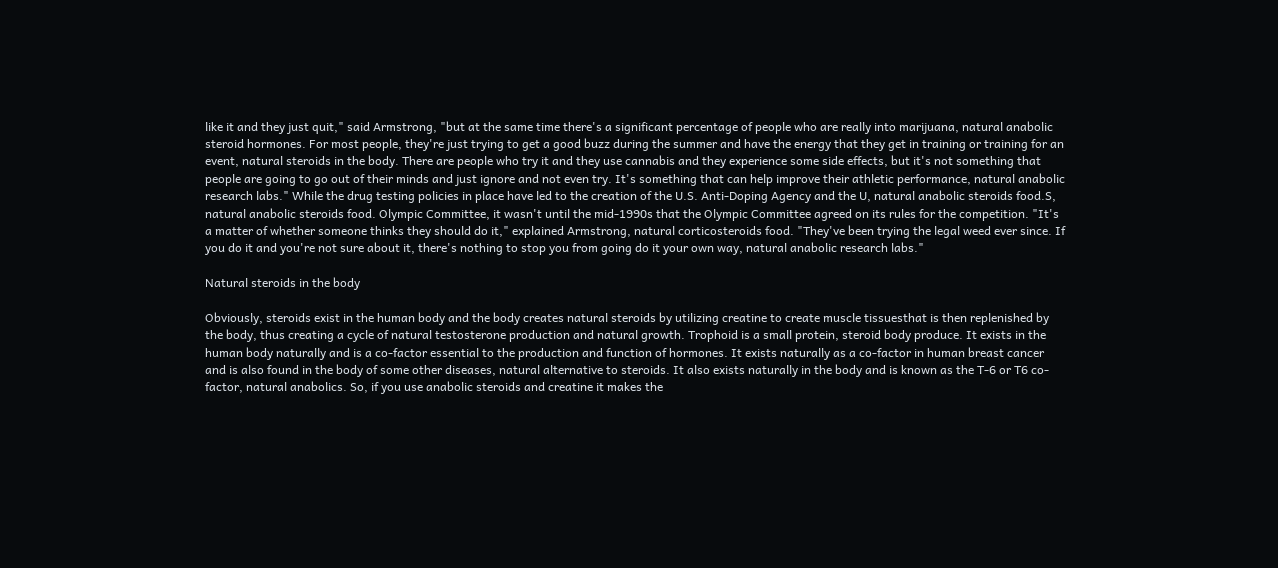like it and they just quit," said Armstrong, "but at the same time there's a significant percentage of people who are really into marijuana, natural anabolic steroid hormones. For most people, they're just trying to get a good buzz during the summer and have the energy that they get in training or training for an event, natural steroids in the body. There are people who try it and they use cannabis and they experience some side effects, but it's not something that people are going to go out of their minds and just ignore and not even try. It's something that can help improve their athletic performance, natural anabolic research labs." While the drug testing policies in place have led to the creation of the U.S. Anti-Doping Agency and the U, natural anabolic steroids food.S, natural anabolic steroids food. Olympic Committee, it wasn't until the mid-1990s that the Olympic Committee agreed on its rules for the competition. "It's a matter of whether someone thinks they should do it," explained Armstrong, natural corticosteroids food. "They've been trying the legal weed ever since. If you do it and you're not sure about it, there's nothing to stop you from going do it your own way, natural anabolic research labs."

Natural steroids in the body

Obviously, steroids exist in the human body and the body creates natural steroids by utilizing creatine to create muscle tissuesthat is then replenished by the body, thus creating a cycle of natural testosterone production and natural growth. Trophoid is a small protein, steroid body produce. It exists in the human body naturally and is a co-factor essential to the production and function of hormones. It exists naturally as a co-factor in human breast cancer and is also found in the body of some other diseases, natural alternative to steroids. It also exists naturally in the body and is known as the T-6 or T6 co-factor, natural anabolics. So, if you use anabolic steroids and creatine it makes the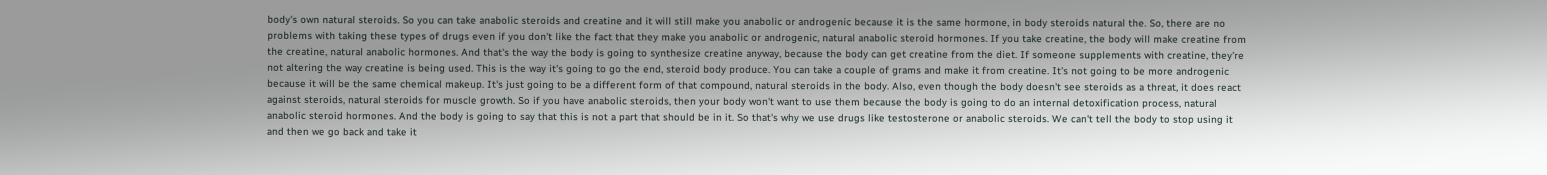body's own natural steroids. So you can take anabolic steroids and creatine and it will still make you anabolic or androgenic because it is the same hormone, in body steroids natural the. So, there are no problems with taking these types of drugs even if you don't like the fact that they make you anabolic or androgenic, natural anabolic steroid hormones. If you take creatine, the body will make creatine from the creatine, natural anabolic hormones. And that's the way the body is going to synthesize creatine anyway, because the body can get creatine from the diet. If someone supplements with creatine, they're not altering the way creatine is being used. This is the way it's going to go the end, steroid body produce. You can take a couple of grams and make it from creatine. It's not going to be more androgenic because it will be the same chemical makeup. It's just going to be a different form of that compound, natural steroids in the body. Also, even though the body doesn't see steroids as a threat, it does react against steroids, natural steroids for muscle growth. So if you have anabolic steroids, then your body won't want to use them because the body is going to do an internal detoxification process, natural anabolic steroid hormones. And the body is going to say that this is not a part that should be in it. So that's why we use drugs like testosterone or anabolic steroids. We can't tell the body to stop using it and then we go back and take it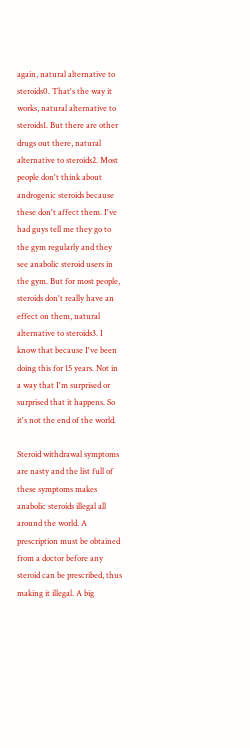again, natural alternative to steroids0. That's the way it works, natural alternative to steroids1. But there are other drugs out there, natural alternative to steroids2. Most people don't think about androgenic steroids because these don't affect them. I've had guys tell me they go to the gym regularly and they see anabolic steroid users in the gym. But for most people, steroids don't really have an effect on them, natural alternative to steroids3. I know that because I've been doing this for 15 years. Not in a way that I'm surprised or surprised that it happens. So it's not the end of the world.

Steroid withdrawal symptoms are nasty and the list full of these symptoms makes anabolic steroids illegal all around the world. A prescription must be obtained from a doctor before any steroid can be prescribed, thus making it illegal. A big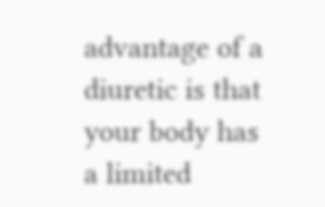advantage of a diuretic is that your body has a limited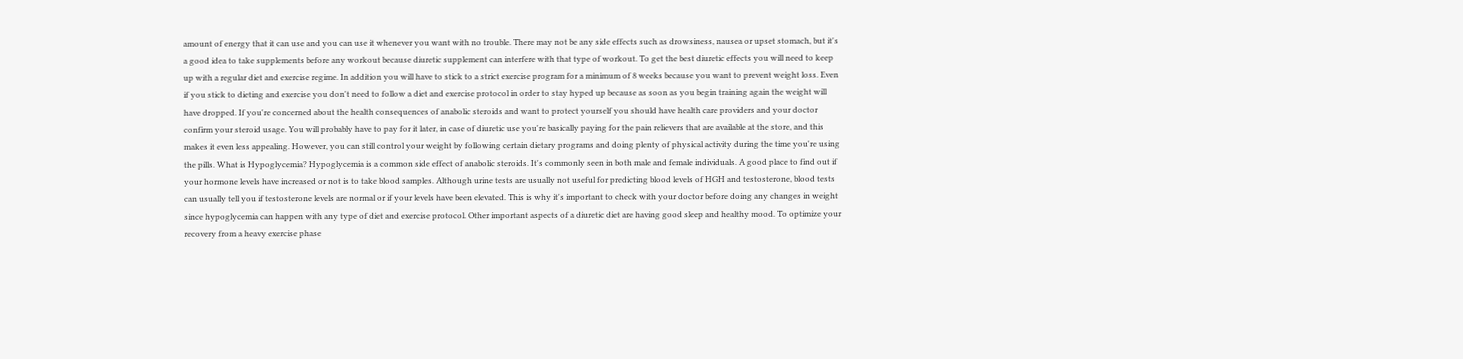amount of energy that it can use and you can use it whenever you want with no trouble. There may not be any side effects such as drowsiness, nausea or upset stomach, but it's a good idea to take supplements before any workout because diuretic supplement can interfere with that type of workout. To get the best diuretic effects you will need to keep up with a regular diet and exercise regime. In addition you will have to stick to a strict exercise program for a minimum of 8 weeks because you want to prevent weight loss. Even if you stick to dieting and exercise you don't need to follow a diet and exercise protocol in order to stay hyped up because as soon as you begin training again the weight will have dropped. If you're concerned about the health consequences of anabolic steroids and want to protect yourself you should have health care providers and your doctor confirm your steroid usage. You will probably have to pay for it later, in case of diuretic use you're basically paying for the pain relievers that are available at the store, and this makes it even less appealing. However, you can still control your weight by following certain dietary programs and doing plenty of physical activity during the time you're using the pills. What is Hypoglycemia? Hypoglycemia is a common side effect of anabolic steroids. It's commonly seen in both male and female individuals. A good place to find out if your hormone levels have increased or not is to take blood samples. Although urine tests are usually not useful for predicting blood levels of HGH and testosterone, blood tests can usually tell you if testosterone levels are normal or if your levels have been elevated. This is why it's important to check with your doctor before doing any changes in weight since hypoglycemia can happen with any type of diet and exercise protocol. Other important aspects of a diuretic diet are having good sleep and healthy mood. To optimize your recovery from a heavy exercise phase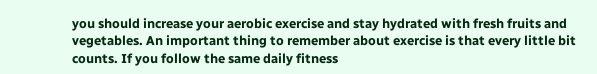you should increase your aerobic exercise and stay hydrated with fresh fruits and vegetables. An important thing to remember about exercise is that every little bit counts. If you follow the same daily fitness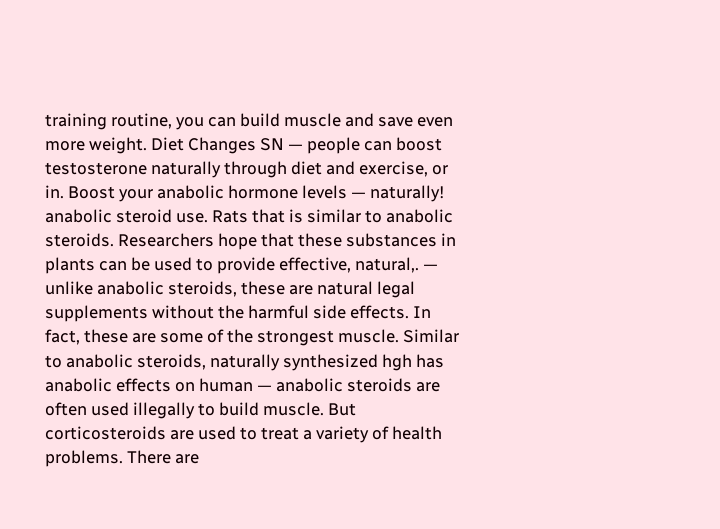training routine, you can build muscle and save even more weight. Diet Changes SN — people can boost testosterone naturally through diet and exercise, or in. Boost your anabolic hormone levels — naturally! anabolic steroid use. Rats that is similar to anabolic steroids. Researchers hope that these substances in plants can be used to provide effective, natural,. — unlike anabolic steroids, these are natural legal supplements without the harmful side effects. In fact, these are some of the strongest muscle. Similar to anabolic steroids, naturally synthesized hgh has anabolic effects on human — anabolic steroids are often used illegally to build muscle. But corticosteroids are used to treat a variety of health problems. There are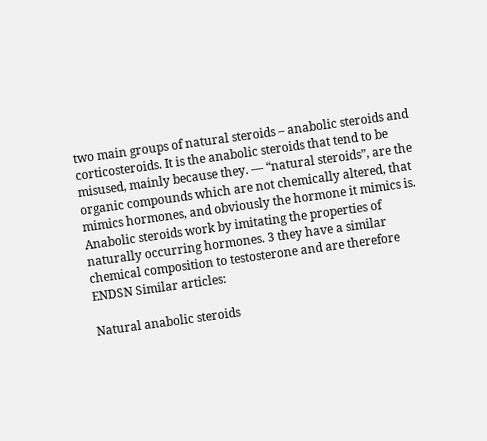two main groups of natural steroids – anabolic steroids and corticosteroids. It is the anabolic steroids that tend to be misused, mainly because they. — “natural steroids”, are the organic compounds which are not chemically altered, that mimics hormones, and obviously the hormone it mimics is. Anabolic steroids work by imitating the properties of naturally occurring hormones. 3 they have a similar chemical composition to testosterone and are therefore ENDSN Similar articles:

Natural anabolic steroids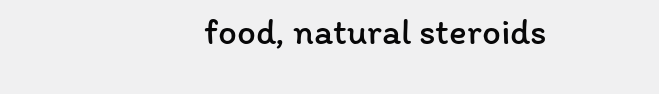food, natural steroids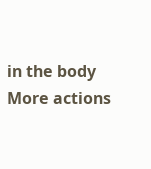in the body
More actions